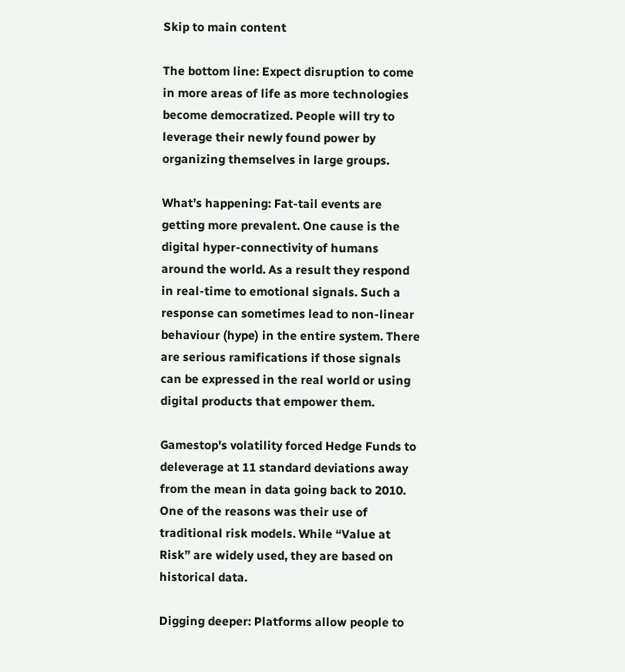Skip to main content

The bottom line: Expect disruption to come in more areas of life as more technologies become democratized. People will try to leverage their newly found power by organizing themselves in large groups.

What’s happening: Fat-tail events are getting more prevalent. One cause is the digital hyper-connectivity of humans around the world. As a result they respond in real-time to emotional signals. Such a response can sometimes lead to non-linear behaviour (hype) in the entire system. There are serious ramifications if those signals can be expressed in the real world or using digital products that empower them.

Gamestop's volatility forced Hedge Funds to deleverage at 11 standard deviations away from the mean in data going back to 2010. One of the reasons was their use of traditional risk models. While “Value at Risk” are widely used, they are based on historical data.

Digging deeper: Platforms allow people to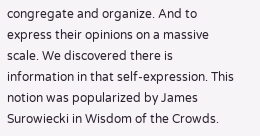congregate and organize. And to express their opinions on a massive scale. We discovered there is information in that self-expression. This notion was popularized by James Surowiecki in Wisdom of the Crowds.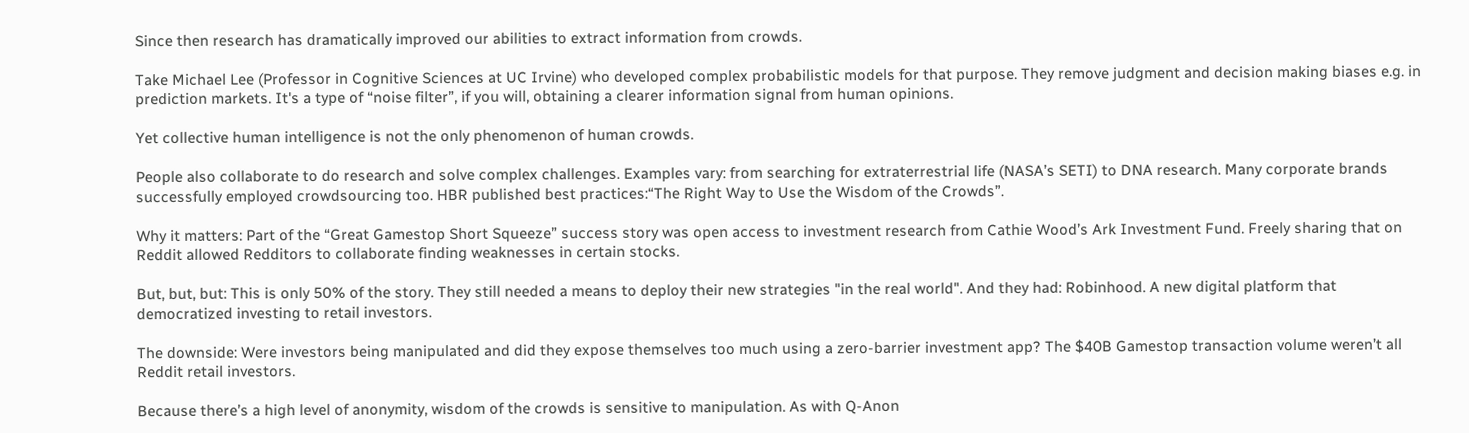Since then research has dramatically improved our abilities to extract information from crowds.

Take Michael Lee (Professor in Cognitive Sciences at UC Irvine) who developed complex probabilistic models for that purpose. They remove judgment and decision making biases e.g. in prediction markets. It's a type of “noise filter”, if you will, obtaining a clearer information signal from human opinions.

Yet collective human intelligence is not the only phenomenon of human crowds.

People also collaborate to do research and solve complex challenges. Examples vary: from searching for extraterrestrial life (NASA’s SETI) to DNA research. Many corporate brands successfully employed crowdsourcing too. HBR published best practices:“The Right Way to Use the Wisdom of the Crowds”.

Why it matters: Part of the “Great Gamestop Short Squeeze” success story was open access to investment research from Cathie Wood’s Ark Investment Fund. Freely sharing that on Reddit allowed Redditors to collaborate finding weaknesses in certain stocks.

But, but, but: This is only 50% of the story. They still needed a means to deploy their new strategies "in the real world". And they had: Robinhood. A new digital platform that democratized investing to retail investors.

The downside: Were investors being manipulated and did they expose themselves too much using a zero-barrier investment app? The $40B Gamestop transaction volume weren’t all Reddit retail investors.

Because there’s a high level of anonymity, wisdom of the crowds is sensitive to manipulation. As with Q-Anon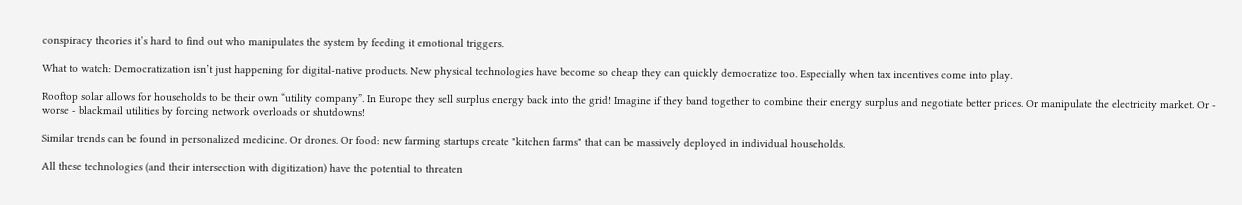conspiracy theories it’s hard to find out who manipulates the system by feeding it emotional triggers.

What to watch: Democratization isn’t just happening for digital-native products. New physical technologies have become so cheap they can quickly democratize too. Especially when tax incentives come into play.

Rooftop solar allows for households to be their own “utility company”. In Europe they sell surplus energy back into the grid! Imagine if they band together to combine their energy surplus and negotiate better prices. Or manipulate the electricity market. Or - worse - blackmail utilities by forcing network overloads or shutdowns!

Similar trends can be found in personalized medicine. Or drones. Or food: new farming startups create "kitchen farms" that can be massively deployed in individual households.

All these technologies (and their intersection with digitization) have the potential to threaten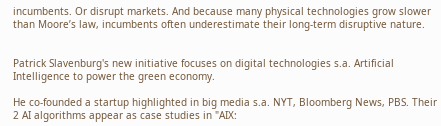incumbents. Or disrupt markets. And because many physical technologies grow slower than Moore’s law, incumbents often underestimate their long-term disruptive nature.


Patrick Slavenburg's new initiative focuses on digital technologies s.a. Artificial Intelligence to power the green economy.

He co-founded a startup highlighted in big media s.a. NYT, Bloomberg News, PBS. Their 2 AI algorithms appear as case studies in "AIX: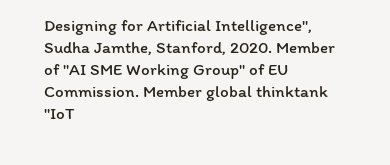Designing for Artificial Intelligence", Sudha Jamthe, Stanford, 2020. Member of "AI SME Working Group" of EU Commission. Member global thinktank "IoT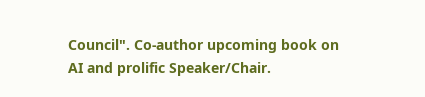Council". Co-author upcoming book on AI and prolific Speaker/Chair.